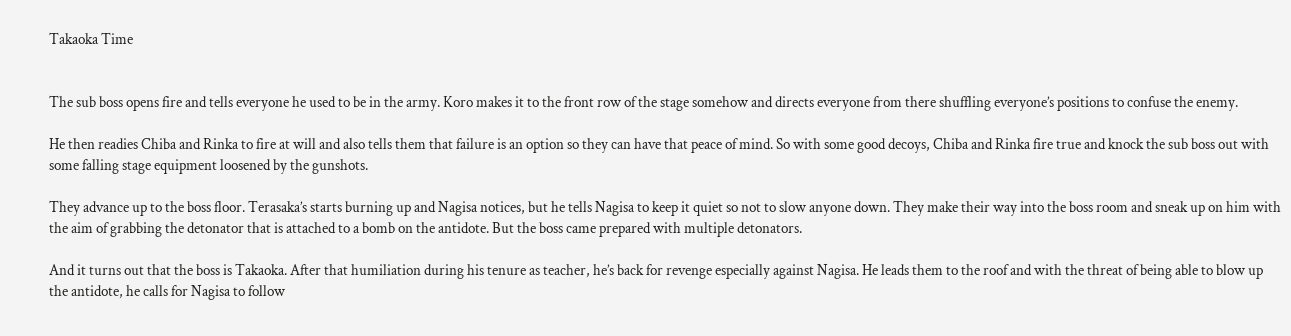Takaoka Time


The sub boss opens fire and tells everyone he used to be in the army. Koro makes it to the front row of the stage somehow and directs everyone from there shuffling everyone’s positions to confuse the enemy.

He then readies Chiba and Rinka to fire at will and also tells them that failure is an option so they can have that peace of mind. So with some good decoys, Chiba and Rinka fire true and knock the sub boss out with some falling stage equipment loosened by the gunshots.

They advance up to the boss floor. Terasaka’s starts burning up and Nagisa notices, but he tells Nagisa to keep it quiet so not to slow anyone down. They make their way into the boss room and sneak up on him with the aim of grabbing the detonator that is attached to a bomb on the antidote. But the boss came prepared with multiple detonators.

And it turns out that the boss is Takaoka. After that humiliation during his tenure as teacher, he’s back for revenge especially against Nagisa. He leads them to the roof and with the threat of being able to blow up the antidote, he calls for Nagisa to follow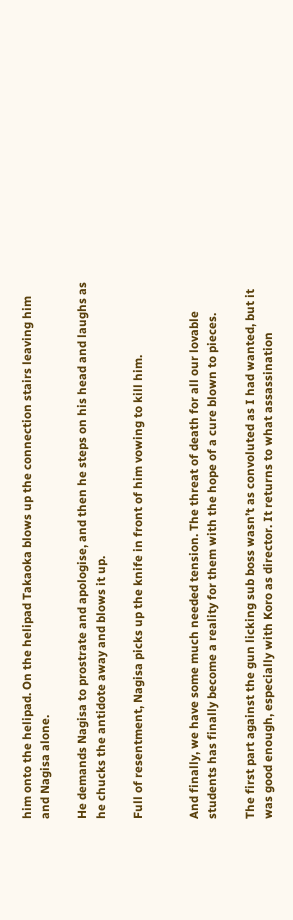him onto the helipad. On the helipad Takaoka blows up the connection stairs leaving him and Nagisa alone.

He demands Nagisa to prostrate and apologise, and then he steps on his head and laughs as he chucks the antidote away and blows it up.

Full of resentment, Nagisa picks up the knife in front of him vowing to kill him.


And finally, we have some much needed tension. The threat of death for all our lovable students has finally become a reality for them with the hope of a cure blown to pieces.

The first part against the gun licking sub boss wasn’t as convoluted as I had wanted, but it was good enough, especially with Koro as director. It returns to what assassination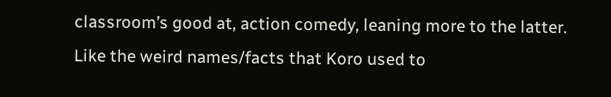classroom’s good at, action comedy, leaning more to the latter. Like the weird names/facts that Koro used to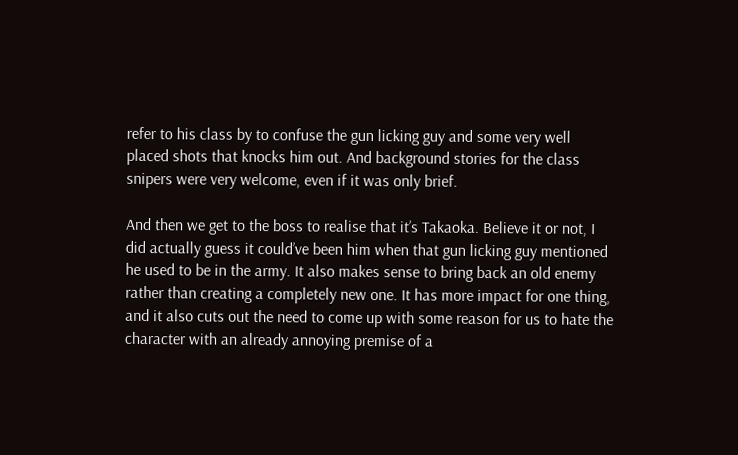refer to his class by to confuse the gun licking guy and some very well placed shots that knocks him out. And background stories for the class snipers were very welcome, even if it was only brief.

And then we get to the boss to realise that it’s Takaoka. Believe it or not, I did actually guess it could’ve been him when that gun licking guy mentioned he used to be in the army. It also makes sense to bring back an old enemy rather than creating a completely new one. It has more impact for one thing, and it also cuts out the need to come up with some reason for us to hate the character with an already annoying premise of a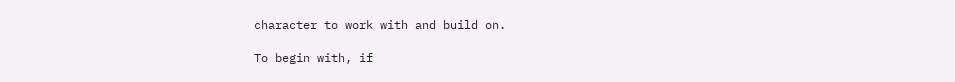character to work with and build on.

To begin with, if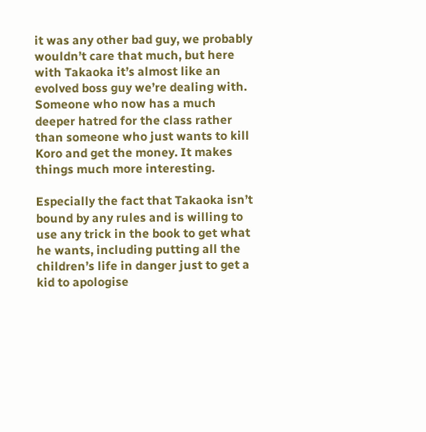it was any other bad guy, we probably wouldn’t care that much, but here with Takaoka it’s almost like an evolved boss guy we’re dealing with. Someone who now has a much deeper hatred for the class rather than someone who just wants to kill Koro and get the money. It makes things much more interesting.

Especially the fact that Takaoka isn’t bound by any rules and is willing to use any trick in the book to get what he wants, including putting all the children’s life in danger just to get a kid to apologise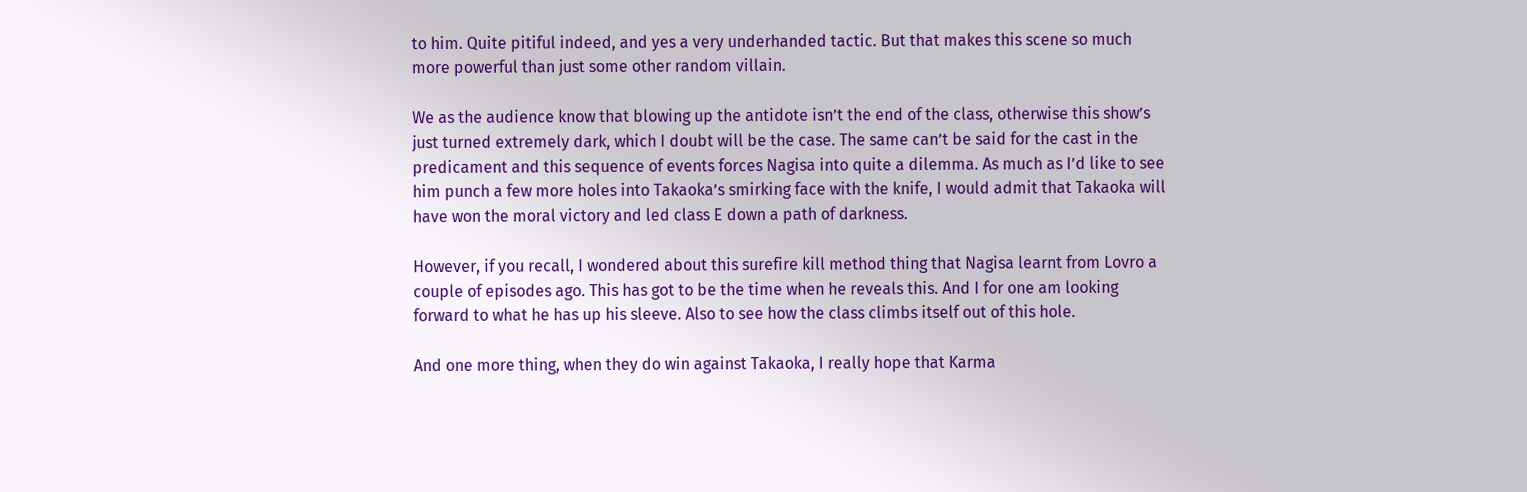to him. Quite pitiful indeed, and yes a very underhanded tactic. But that makes this scene so much more powerful than just some other random villain.

We as the audience know that blowing up the antidote isn’t the end of the class, otherwise this show’s just turned extremely dark, which I doubt will be the case. The same can’t be said for the cast in the predicament and this sequence of events forces Nagisa into quite a dilemma. As much as I’d like to see him punch a few more holes into Takaoka’s smirking face with the knife, I would admit that Takaoka will have won the moral victory and led class E down a path of darkness.

However, if you recall, I wondered about this surefire kill method thing that Nagisa learnt from Lovro a couple of episodes ago. This has got to be the time when he reveals this. And I for one am looking forward to what he has up his sleeve. Also to see how the class climbs itself out of this hole.

And one more thing, when they do win against Takaoka, I really hope that Karma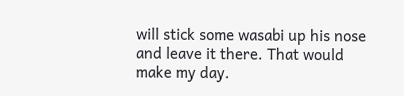will stick some wasabi up his nose and leave it there. That would make my day.